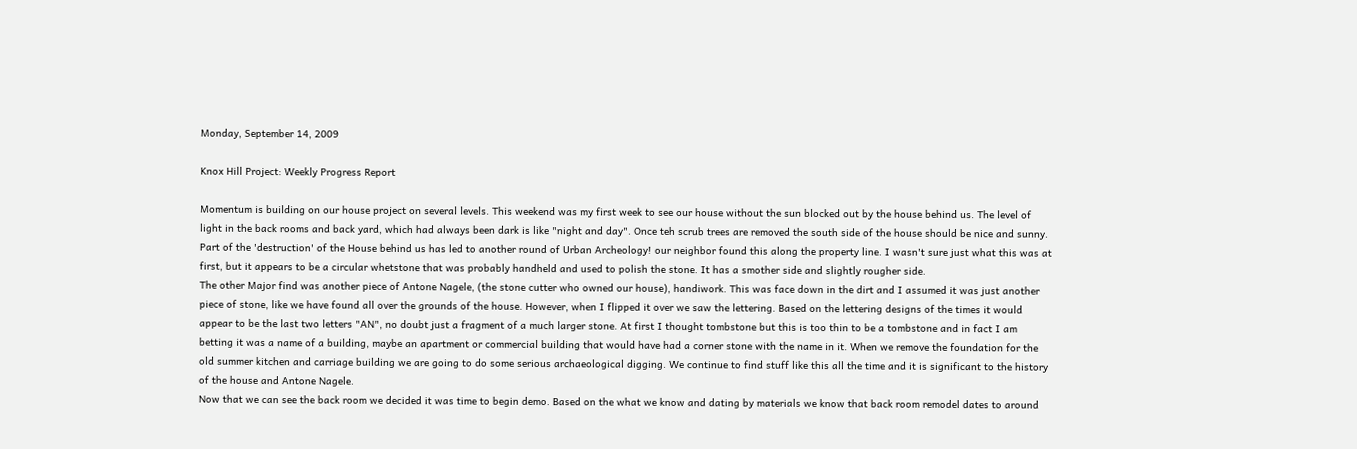Monday, September 14, 2009

Knox Hill Project: Weekly Progress Report

Momentum is building on our house project on several levels. This weekend was my first week to see our house without the sun blocked out by the house behind us. The level of light in the back rooms and back yard, which had always been dark is like "night and day". Once teh scrub trees are removed the south side of the house should be nice and sunny.
Part of the 'destruction' of the House behind us has led to another round of Urban Archeology! our neighbor found this along the property line. I wasn't sure just what this was at first, but it appears to be a circular whetstone that was probably handheld and used to polish the stone. It has a smother side and slightly rougher side.
The other Major find was another piece of Antone Nagele, (the stone cutter who owned our house), handiwork. This was face down in the dirt and I assumed it was just another piece of stone, like we have found all over the grounds of the house. However, when I flipped it over we saw the lettering. Based on the lettering designs of the times it would appear to be the last two letters "AN", no doubt just a fragment of a much larger stone. At first I thought tombstone but this is too thin to be a tombstone and in fact I am betting it was a name of a building, maybe an apartment or commercial building that would have had a corner stone with the name in it. When we remove the foundation for the old summer kitchen and carriage building we are going to do some serious archaeological digging. We continue to find stuff like this all the time and it is significant to the history of the house and Antone Nagele.
Now that we can see the back room we decided it was time to begin demo. Based on the what we know and dating by materials we know that back room remodel dates to around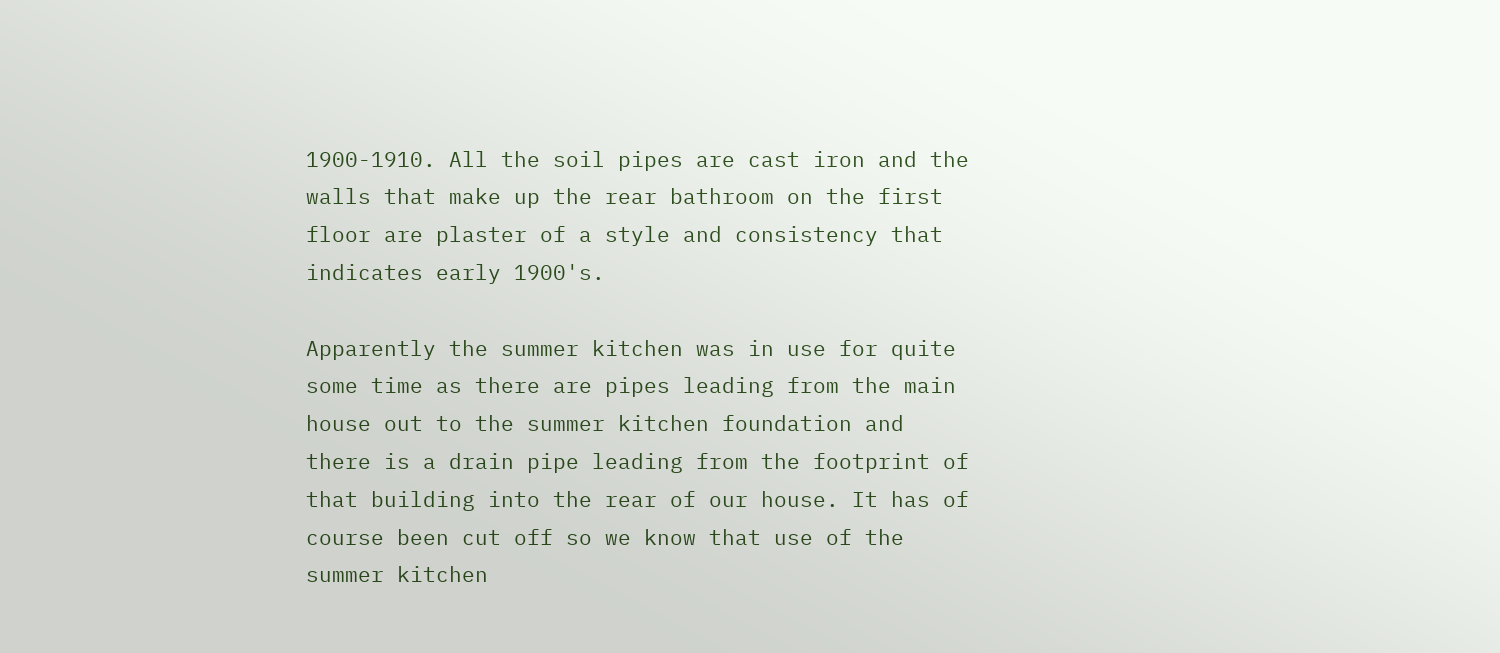1900-1910. All the soil pipes are cast iron and the walls that make up the rear bathroom on the first floor are plaster of a style and consistency that indicates early 1900's.

Apparently the summer kitchen was in use for quite some time as there are pipes leading from the main house out to the summer kitchen foundation and there is a drain pipe leading from the footprint of that building into the rear of our house. It has of course been cut off so we know that use of the summer kitchen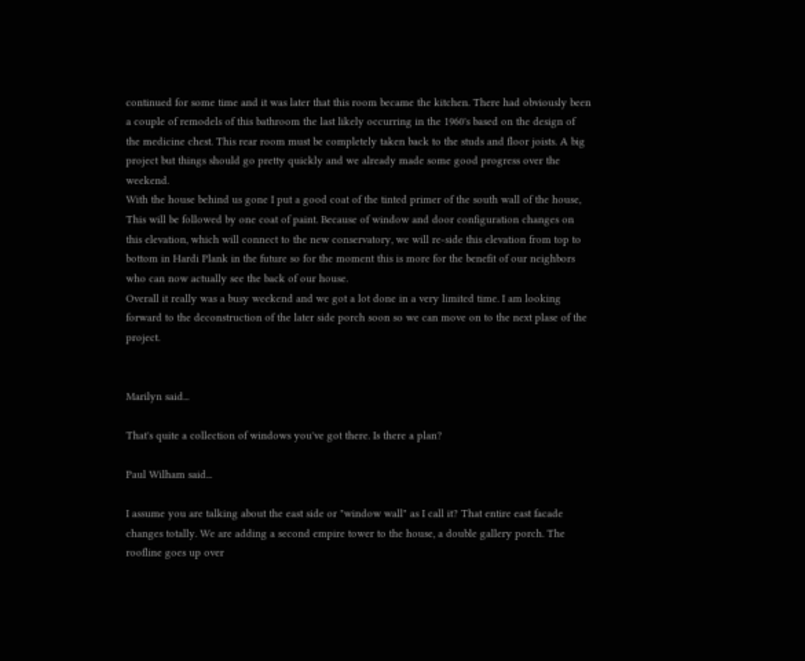continued for some time and it was later that this room became the kitchen. There had obviously been a couple of remodels of this bathroom the last likely occurring in the 1960's based on the design of the medicine chest. This rear room must be completely taken back to the studs and floor joists. A big project but things should go pretty quickly and we already made some good progress over the weekend.
With the house behind us gone I put a good coat of the tinted primer of the south wall of the house, This will be followed by one coat of paint. Because of window and door configuration changes on this elevation, which will connect to the new conservatory, we will re-side this elevation from top to bottom in Hardi Plank in the future so for the moment this is more for the benefit of our neighbors who can now actually see the back of our house.
Overall it really was a busy weekend and we got a lot done in a very limited time. I am looking forward to the deconstruction of the later side porch soon so we can move on to the next plase of the project.


Marilyn said...

That's quite a collection of windows you've got there. Is there a plan?

Paul Wilham said...

I assume you are talking about the east side or "window wall" as I call it? That entire east facade changes totally. We are adding a second empire tower to the house, a double gallery porch. The roofline goes up over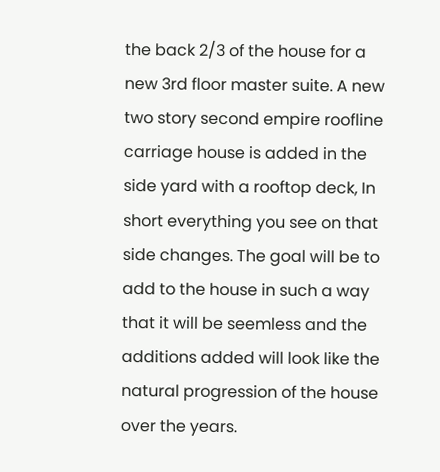the back 2/3 of the house for a new 3rd floor master suite. A new two story second empire roofline carriage house is added in the side yard with a rooftop deck, In short everything you see on that side changes. The goal will be to add to the house in such a way that it will be seemless and the additions added will look like the natural progression of the house over the years.